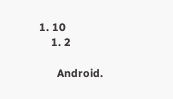1. 10
    1. 2

      Android.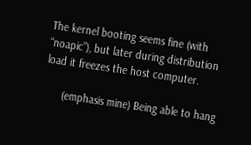The kernel booting seems fine (with “noapic”), but later during distribution load it freezes the host computer.

      (emphasis mine) Being able to hang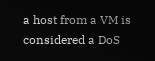a host from a VM is considered a DoS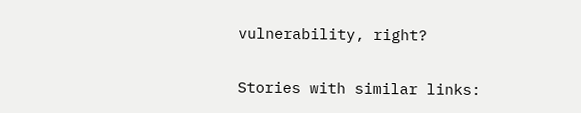vulnerability, right?

Stories with similar links: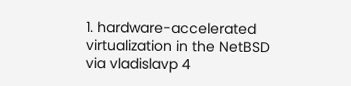1. hardware-accelerated virtualization in the NetBSD via vladislavp 4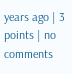years ago | 3 points | no comments